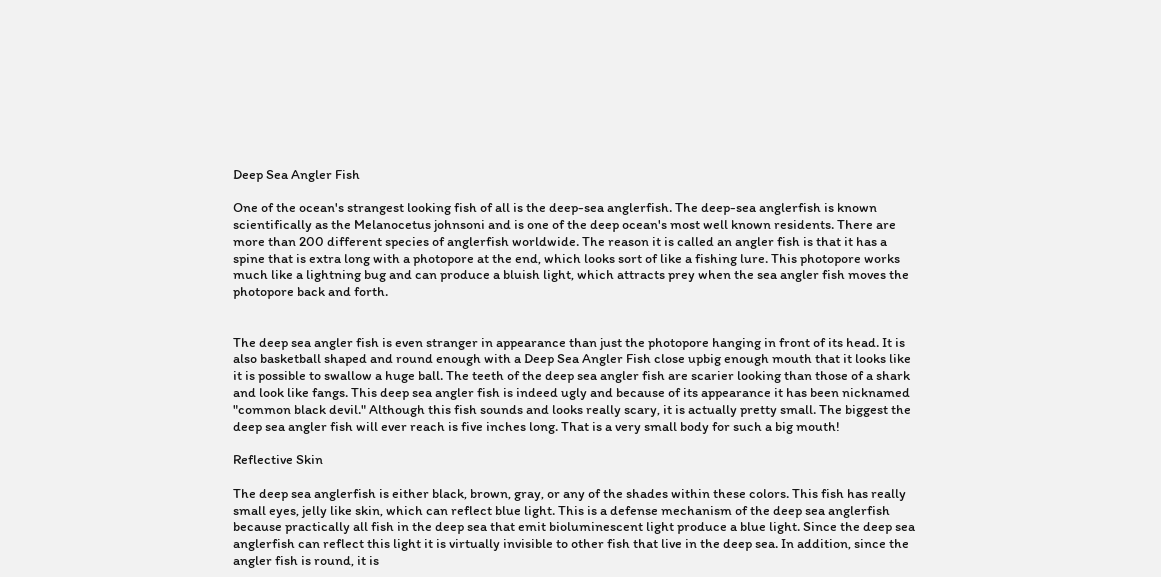Deep Sea Angler Fish

One of the ocean's strangest looking fish of all is the deep-sea anglerfish. The deep-sea anglerfish is known scientifically as the Melanocetus johnsoni and is one of the deep ocean's most well known residents. There are more than 200 different species of anglerfish worldwide. The reason it is called an angler fish is that it has a spine that is extra long with a photopore at the end, which looks sort of like a fishing lure. This photopore works much like a lightning bug and can produce a bluish light, which attracts prey when the sea angler fish moves the photopore back and forth.


The deep sea angler fish is even stranger in appearance than just the photopore hanging in front of its head. It is also basketball shaped and round enough with a Deep Sea Angler Fish close upbig enough mouth that it looks like it is possible to swallow a huge ball. The teeth of the deep sea angler fish are scarier looking than those of a shark and look like fangs. This deep sea angler fish is indeed ugly and because of its appearance it has been nicknamed "common black devil." Although this fish sounds and looks really scary, it is actually pretty small. The biggest the deep sea angler fish will ever reach is five inches long. That is a very small body for such a big mouth!

Reflective Skin

The deep sea anglerfish is either black, brown, gray, or any of the shades within these colors. This fish has really small eyes, jelly like skin, which can reflect blue light. This is a defense mechanism of the deep sea anglerfish because practically all fish in the deep sea that emit bioluminescent light produce a blue light. Since the deep sea anglerfish can reflect this light it is virtually invisible to other fish that live in the deep sea. In addition, since the angler fish is round, it is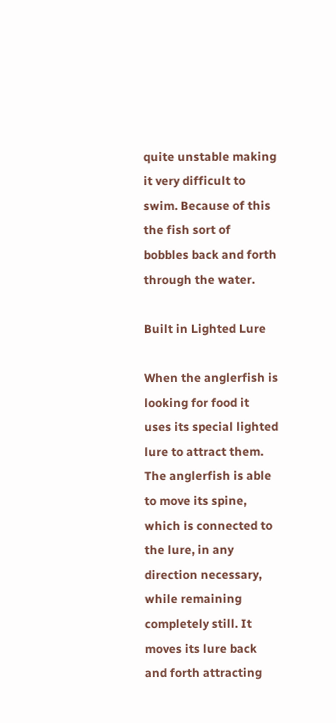quite unstable making it very difficult to swim. Because of this the fish sort of bobbles back and forth through the water.

Built in Lighted Lure

When the anglerfish is looking for food it uses its special lighted lure to attract them. The anglerfish is able to move its spine, which is connected to the lure, in any direction necessary, while remaining completely still. It moves its lure back and forth attracting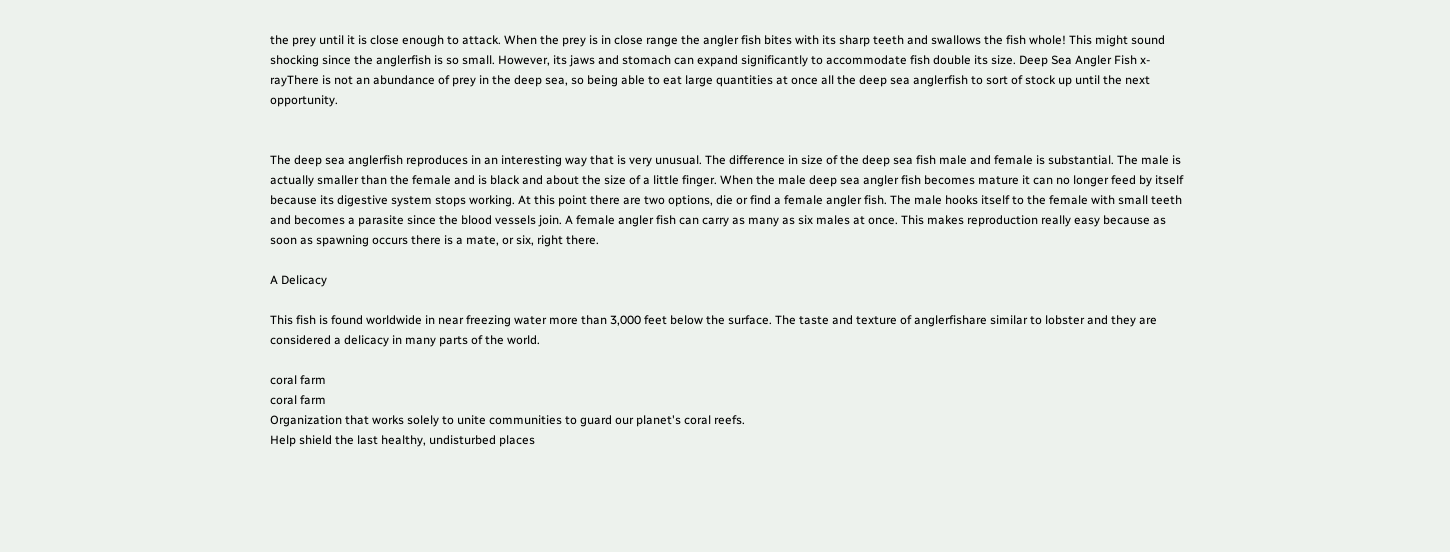the prey until it is close enough to attack. When the prey is in close range the angler fish bites with its sharp teeth and swallows the fish whole! This might sound shocking since the anglerfish is so small. However, its jaws and stomach can expand significantly to accommodate fish double its size. Deep Sea Angler Fish x-rayThere is not an abundance of prey in the deep sea, so being able to eat large quantities at once all the deep sea anglerfish to sort of stock up until the next opportunity.


The deep sea anglerfish reproduces in an interesting way that is very unusual. The difference in size of the deep sea fish male and female is substantial. The male is actually smaller than the female and is black and about the size of a little finger. When the male deep sea angler fish becomes mature it can no longer feed by itself because its digestive system stops working. At this point there are two options, die or find a female angler fish. The male hooks itself to the female with small teeth and becomes a parasite since the blood vessels join. A female angler fish can carry as many as six males at once. This makes reproduction really easy because as soon as spawning occurs there is a mate, or six, right there.

A Delicacy

This fish is found worldwide in near freezing water more than 3,000 feet below the surface. The taste and texture of anglerfishare similar to lobster and they are considered a delicacy in many parts of the world.

coral farm
coral farm
Organization that works solely to unite communities to guard our planet's coral reefs.
Help shield the last healthy, undisturbed places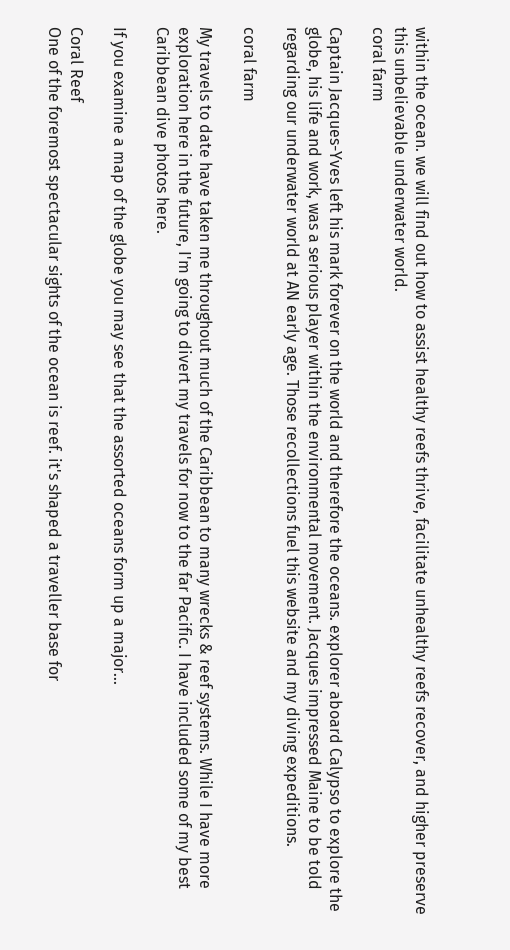within the ocean. we will find out how to assist healthy reefs thrive, facilitate unhealthy reefs recover, and higher preserve this unbelievable underwater world.
coral farm

Captain Jacques-Yves left his mark forever on the world and therefore the oceans. explorer aboard Calypso to explore the globe, his life and work, was a serious player within the environmental movement. Jacques impressed Maine to be told regarding our underwater world at AN early age. Those recollections fuel this website and my diving expeditions.

coral farm

My travels to date have taken me throughout much of the Caribbean to many wrecks & reef systems. While I have more exploration here in the future, I'm going to divert my travels for now to the far Pacific. I have included some of my best Caribbean dive photos here.

If you examine a map of the globe you may see that the assorted oceans form up a major...

Coral Reef
One of the foremost spectacular sights of the ocean is reef. it's shaped a traveller base for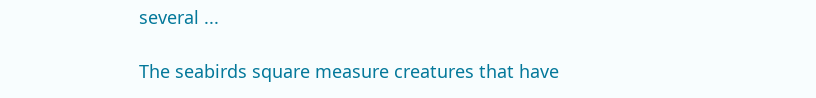several ...

The seabirds square measure creatures that have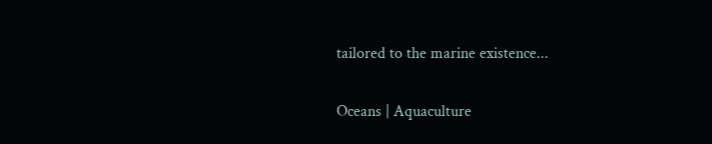tailored to the marine existence...

Oceans | Aquaculture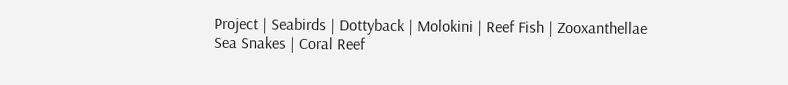Project | Seabirds | Dottyback | Molokini | Reef Fish | Zooxanthellae
Sea Snakes | Coral Reef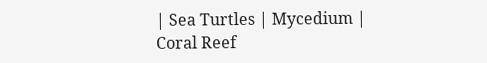| Sea Turtles | Mycedium | Coral Reef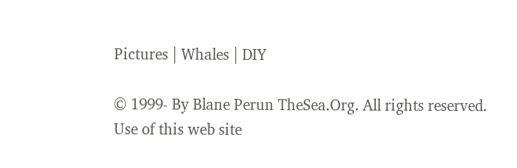Pictures | Whales | DIY

© 1999- By Blane Perun TheSea.Org. All rights reserved. Use of this web site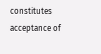constitutes acceptance of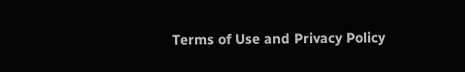Terms of Use and Privacy Policy